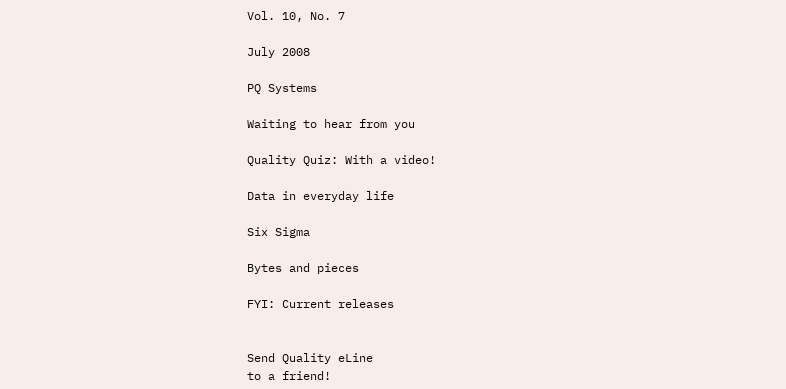Vol. 10, No. 7

July 2008

PQ Systems

Waiting to hear from you

Quality Quiz: With a video!

Data in everyday life

Six Sigma

Bytes and pieces

FYI: Current releases


Send Quality eLine
to a friend!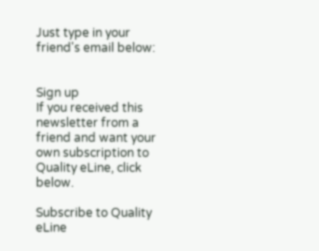Just type in your friend's email below:


Sign up
If you received this newsletter from a friend and want your own subscription to Quality eLine, click below.

Subscribe to Quality eLine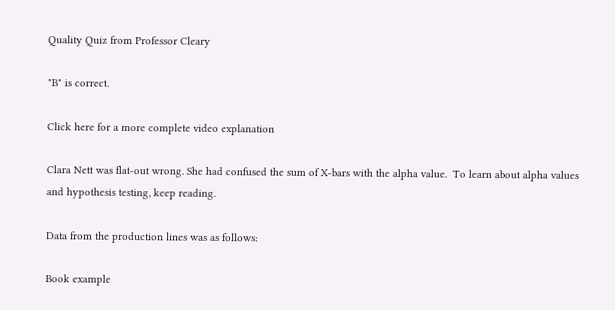Quality Quiz from Professor Cleary

"B" is correct.

Click here for a more complete video explanation

Clara Nett was flat-out wrong. She had confused the sum of X-bars with the alpha value.  To learn about alpha values and hypothesis testing, keep reading.

Data from the production lines was as follows:

Book example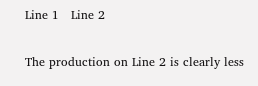Line 1   Line 2

The production on Line 2 is clearly less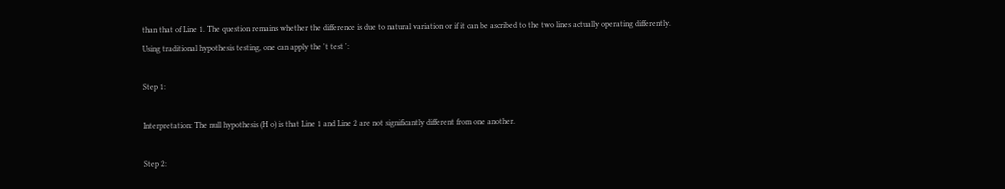than that of Line 1. The question remains whether the difference is due to natural variation or if it can be ascribed to the two lines actually operating differently. Using traditional hypothesis testing, one can apply the 't test ':

Step 1:

Interpretation: The null hypothesis (H o) is that Line 1 and Line 2 are not significantly different from one another.

Step 2: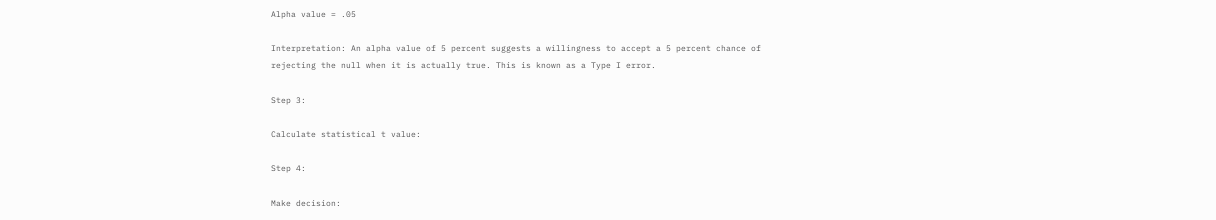Alpha value = .05

Interpretation: An alpha value of 5 percent suggests a willingness to accept a 5 percent chance of rejecting the null when it is actually true. This is known as a Type I error.

Step 3:

Calculate statistical t value:

Step 4:

Make decision: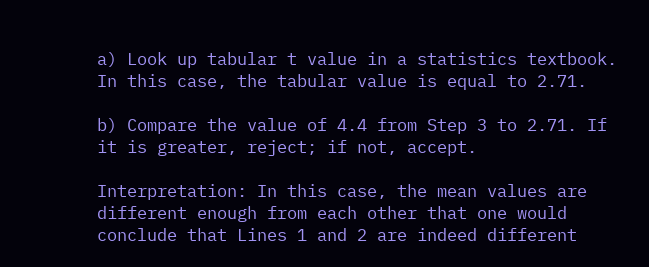a) Look up tabular t value in a statistics textbook. In this case, the tabular value is equal to 2.71.

b) Compare the value of 4.4 from Step 3 to 2.71. If it is greater, reject; if not, accept.

Interpretation: In this case, the mean values are different enough from each other that one would conclude that Lines 1 and 2 are indeed different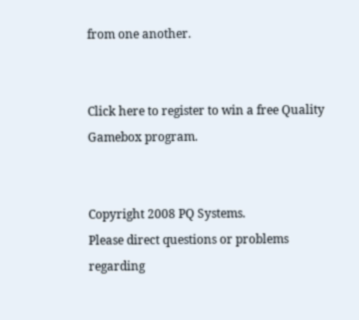from one another.


Click here to register to win a free Quality Gamebox program.


Copyright 2008 PQ Systems.
Please direct questions or problems regarding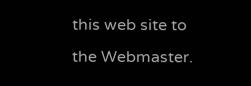this web site to the Webmaster.